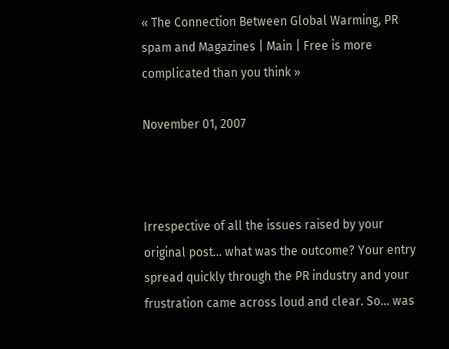« The Connection Between Global Warming, PR spam and Magazines | Main | Free is more complicated than you think »

November 01, 2007



Irrespective of all the issues raised by your original post... what was the outcome? Your entry spread quickly through the PR industry and your frustration came across loud and clear. So... was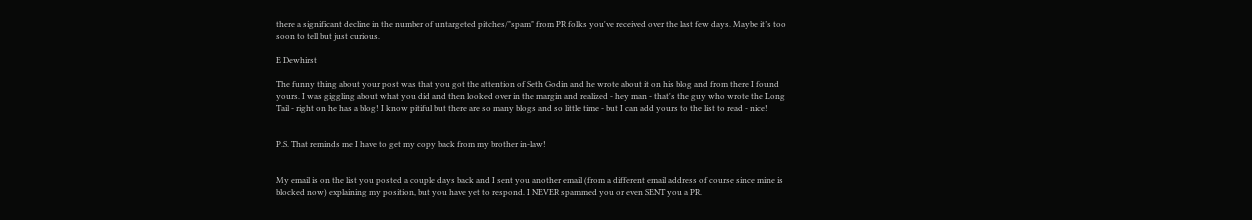there a significant decline in the number of untargeted pitches/"spam" from PR folks you've received over the last few days. Maybe it’s too soon to tell but just curious.

E Dewhirst

The funny thing about your post was that you got the attention of Seth Godin and he wrote about it on his blog and from there I found yours. I was giggling about what you did and then looked over in the margin and realized - hey man - that's the guy who wrote the Long Tail - right on he has a blog! I know pitiful but there are so many blogs and so little time - but I can add yours to the list to read - nice!


P.S. That reminds me I have to get my copy back from my brother in-law!


My email is on the list you posted a couple days back and I sent you another email (from a different email address of course since mine is blocked now) explaining my position, but you have yet to respond. I NEVER spammed you or even SENT you a PR.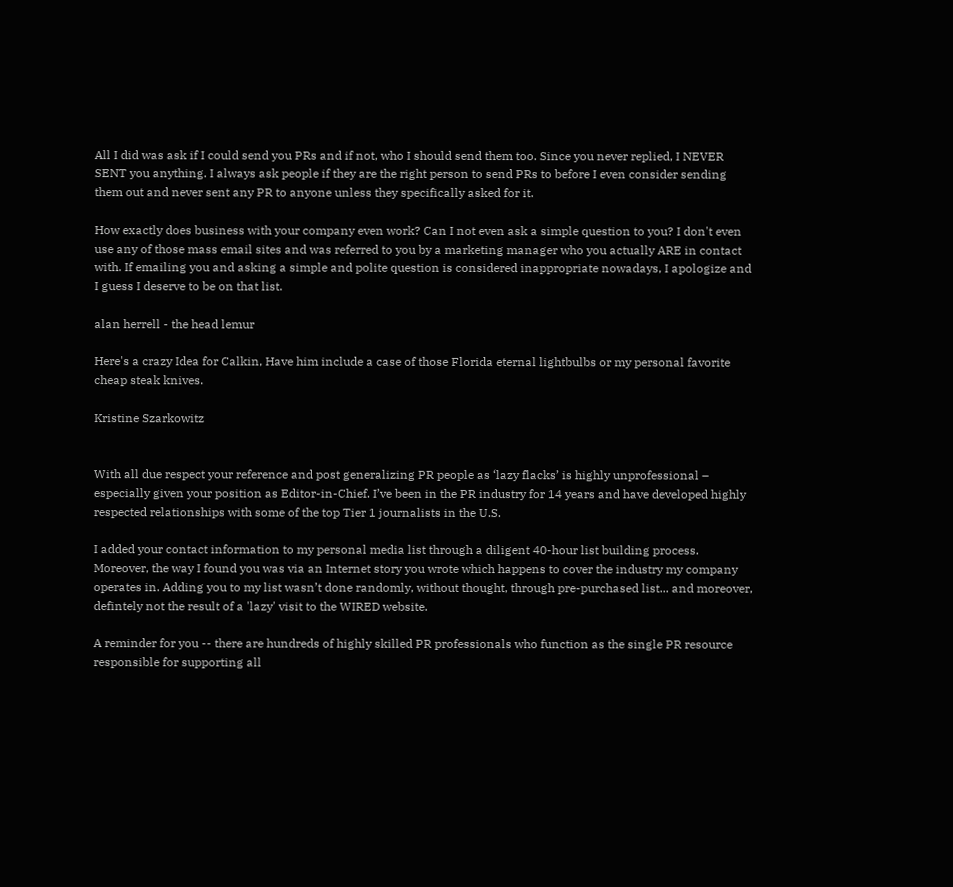All I did was ask if I could send you PRs and if not, who I should send them too. Since you never replied, I NEVER SENT you anything. I always ask people if they are the right person to send PRs to before I even consider sending them out and never sent any PR to anyone unless they specifically asked for it.

How exactly does business with your company even work? Can I not even ask a simple question to you? I don't even use any of those mass email sites and was referred to you by a marketing manager who you actually ARE in contact with. If emailing you and asking a simple and polite question is considered inappropriate nowadays, I apologize and I guess I deserve to be on that list.

alan herrell - the head lemur

Here's a crazy Idea for Calkin, Have him include a case of those Florida eternal lightbulbs or my personal favorite cheap steak knives.

Kristine Szarkowitz


With all due respect your reference and post generalizing PR people as ‘lazy flacks’ is highly unprofessional – especially given your position as Editor-in-Chief. I’ve been in the PR industry for 14 years and have developed highly respected relationships with some of the top Tier 1 journalists in the U.S.

I added your contact information to my personal media list through a diligent 40-hour list building process. Moreover, the way I found you was via an Internet story you wrote which happens to cover the industry my company operates in. Adding you to my list wasn’t done randomly, without thought, through pre-purchased list... and moreover, defintely not the result of a 'lazy' visit to the WIRED website.

A reminder for you -- there are hundreds of highly skilled PR professionals who function as the single PR resource responsible for supporting all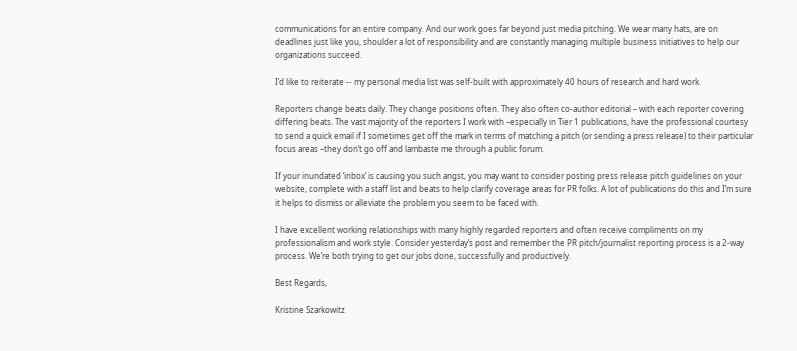communications for an entire company. And our work goes far beyond just media pitching. We wear many hats, are on deadlines just like you, shoulder a lot of responsibility and are constantly managing multiple business initiatives to help our organizations succeed.

I’d like to reiterate -- my personal media list was self-built with approximately 40 hours of research and hard work.

Reporters change beats daily. They change positions often. They also often co-author editorial – with each reporter covering differing beats. The vast majority of the reporters I work with –especially in Tier 1 publications, have the professional courtesy to send a quick email if I sometimes get off the mark in terms of matching a pitch (or sending a press release) to their particular focus areas –they don’t go off and lambaste me through a public forum.

If your inundated ‘inbox’ is causing you such angst, you may want to consider posting press release pitch guidelines on your website, complete with a staff list and beats to help clarify coverage areas for PR folks. A lot of publications do this and I’m sure it helps to dismiss or alleviate the problem you seem to be faced with.

I have excellent working relationships with many highly regarded reporters and often receive compliments on my professionalism and work style. Consider yesterday’s post and remember the PR pitch/journalist reporting process is a 2-way process. We’re both trying to get our jobs done, successfully and productively.

Best Regards,

Kristine Szarkowitz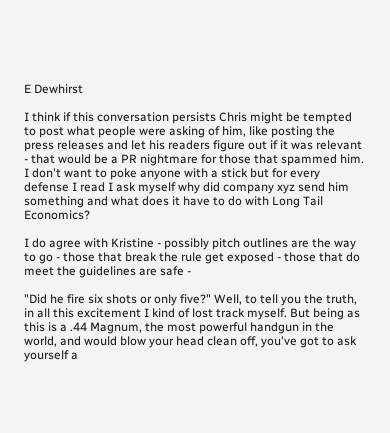E Dewhirst

I think if this conversation persists Chris might be tempted to post what people were asking of him, like posting the press releases and let his readers figure out if it was relevant - that would be a PR nightmare for those that spammed him. I don't want to poke anyone with a stick but for every defense I read I ask myself why did company xyz send him something and what does it have to do with Long Tail Economics?

I do agree with Kristine - possibly pitch outlines are the way to go - those that break the rule get exposed - those that do meet the guidelines are safe -

"Did he fire six shots or only five?" Well, to tell you the truth, in all this excitement I kind of lost track myself. But being as this is a .44 Magnum, the most powerful handgun in the world, and would blow your head clean off, you've got to ask yourself a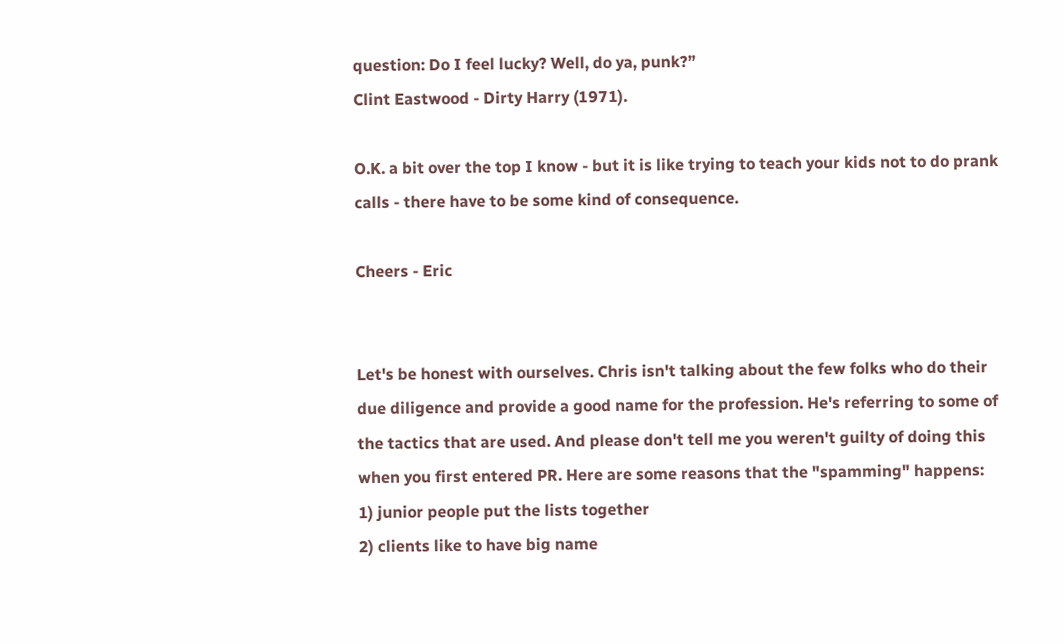question: Do I feel lucky? Well, do ya, punk?”
Clint Eastwood - Dirty Harry (1971).

O.K. a bit over the top I know - but it is like trying to teach your kids not to do prank calls - there have to be some kind of consequence.

Cheers - Eric


Let's be honest with ourselves. Chris isn't talking about the few folks who do their due diligence and provide a good name for the profession. He's referring to some of the tactics that are used. And please don't tell me you weren't guilty of doing this when you first entered PR. Here are some reasons that the "spamming" happens:
1) junior people put the lists together
2) clients like to have big name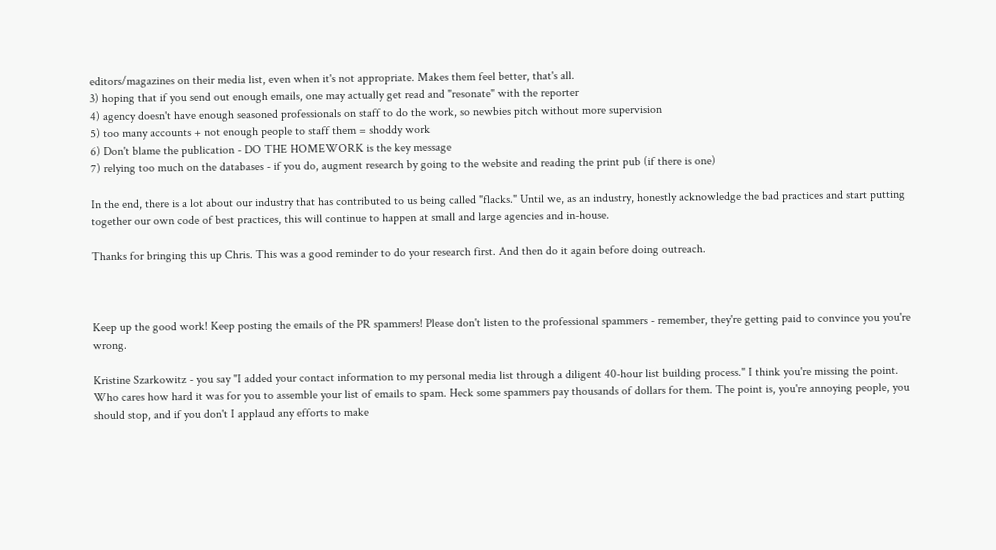editors/magazines on their media list, even when it's not appropriate. Makes them feel better, that's all.
3) hoping that if you send out enough emails, one may actually get read and "resonate" with the reporter
4) agency doesn't have enough seasoned professionals on staff to do the work, so newbies pitch without more supervision
5) too many accounts + not enough people to staff them = shoddy work
6) Don't blame the publication - DO THE HOMEWORK is the key message
7) relying too much on the databases - if you do, augment research by going to the website and reading the print pub (if there is one)

In the end, there is a lot about our industry that has contributed to us being called "flacks." Until we, as an industry, honestly acknowledge the bad practices and start putting together our own code of best practices, this will continue to happen at small and large agencies and in-house.

Thanks for bringing this up Chris. This was a good reminder to do your research first. And then do it again before doing outreach.



Keep up the good work! Keep posting the emails of the PR spammers! Please don't listen to the professional spammers - remember, they're getting paid to convince you you're wrong.

Kristine Szarkowitz - you say "I added your contact information to my personal media list through a diligent 40-hour list building process." I think you're missing the point. Who cares how hard it was for you to assemble your list of emails to spam. Heck some spammers pay thousands of dollars for them. The point is, you're annoying people, you should stop, and if you don't I applaud any efforts to make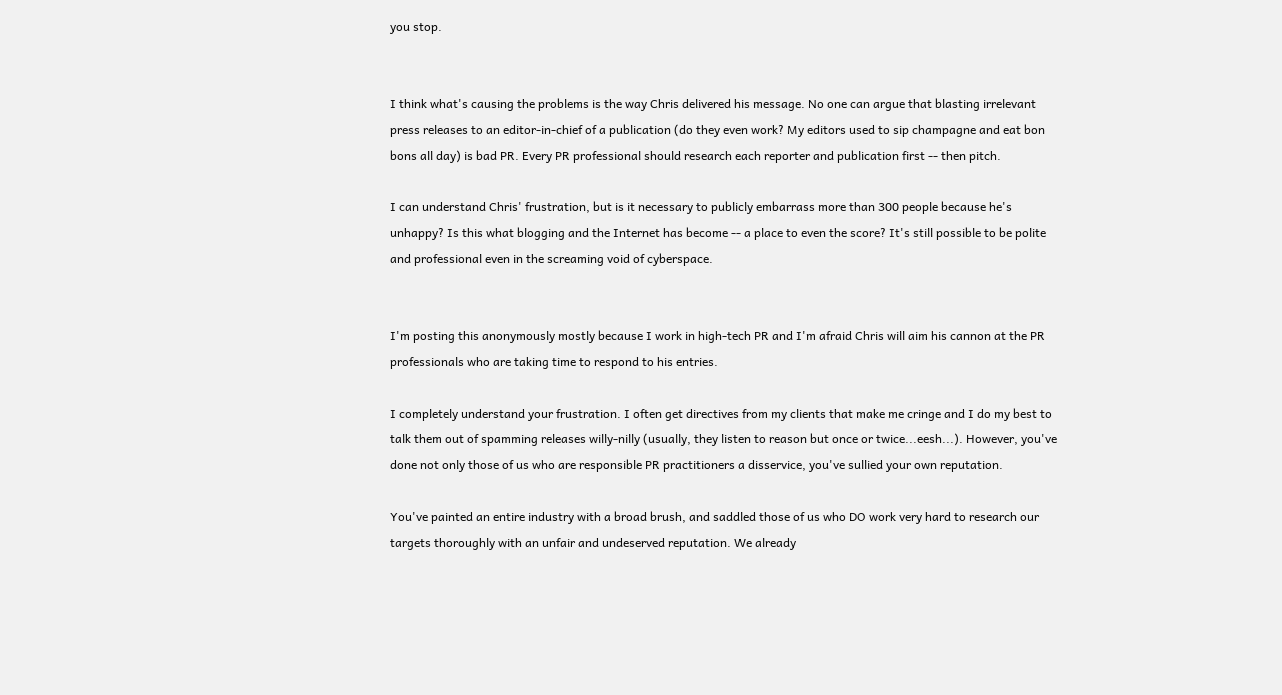you stop.


I think what's causing the problems is the way Chris delivered his message. No one can argue that blasting irrelevant press releases to an editor-in-chief of a publication (do they even work? My editors used to sip champagne and eat bon bons all day) is bad PR. Every PR professional should research each reporter and publication first -- then pitch.

I can understand Chris' frustration, but is it necessary to publicly embarrass more than 300 people because he's unhappy? Is this what blogging and the Internet has become -- a place to even the score? It's still possible to be polite and professional even in the screaming void of cyberspace.


I'm posting this anonymously mostly because I work in high-tech PR and I'm afraid Chris will aim his cannon at the PR professionals who are taking time to respond to his entries.

I completely understand your frustration. I often get directives from my clients that make me cringe and I do my best to talk them out of spamming releases willy-nilly (usually, they listen to reason but once or twice...eesh...). However, you've done not only those of us who are responsible PR practitioners a disservice, you've sullied your own reputation.

You've painted an entire industry with a broad brush, and saddled those of us who DO work very hard to research our targets thoroughly with an unfair and undeserved reputation. We already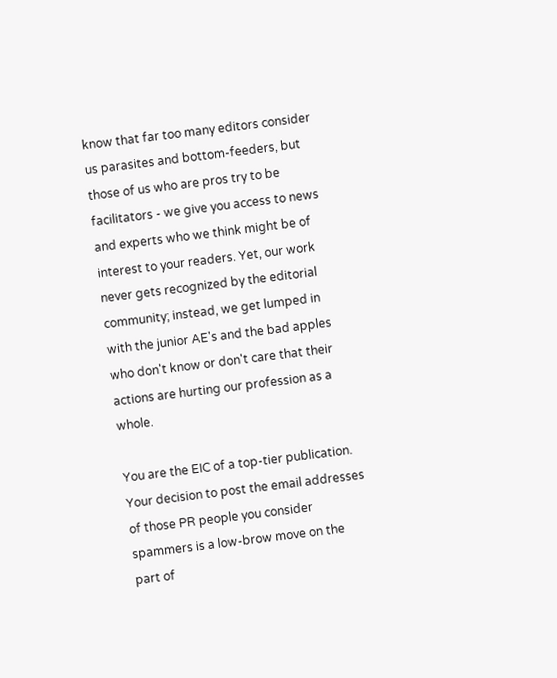know that far too many editors consider us parasites and bottom-feeders, but those of us who are pros try to be facilitators - we give you access to news and experts who we think might be of interest to your readers. Yet, our work never gets recognized by the editorial community; instead, we get lumped in with the junior AE's and the bad apples who don't know or don't care that their actions are hurting our profession as a whole.

You are the EIC of a top-tier publication. Your decision to post the email addresses of those PR people you consider spammers is a low-brow move on the part of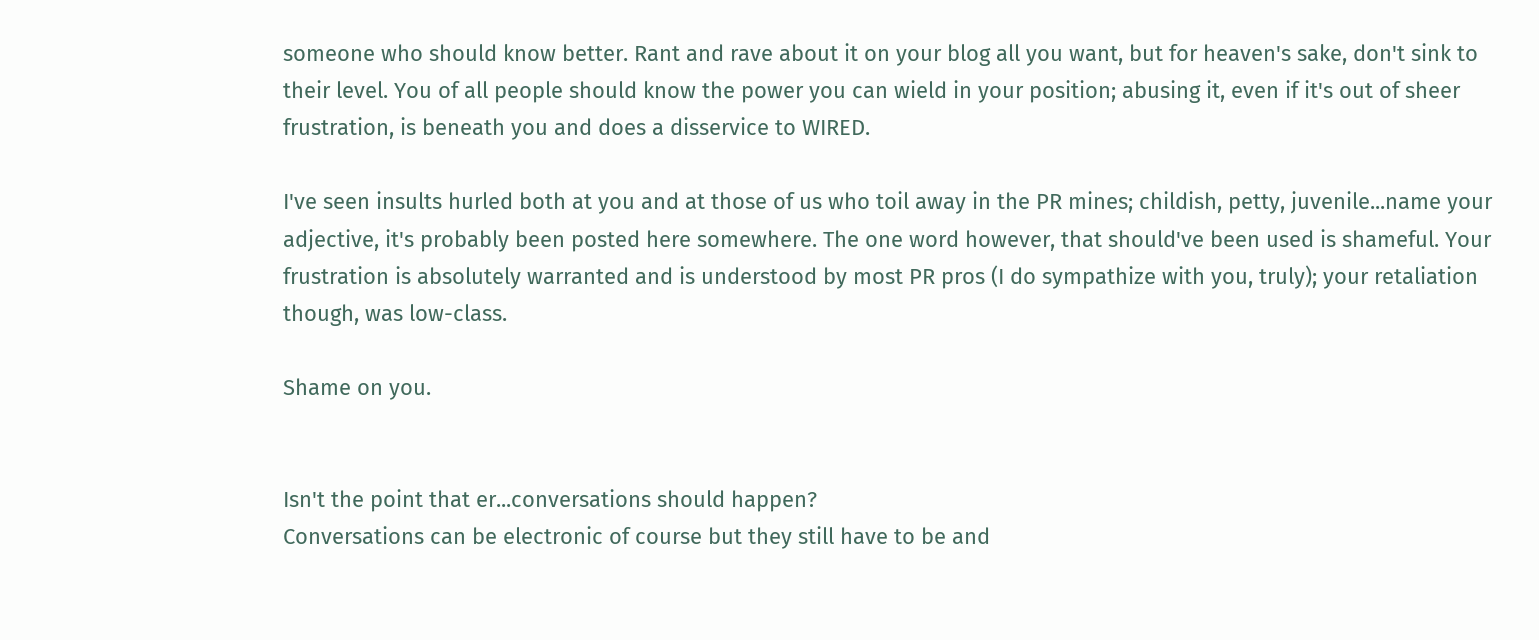someone who should know better. Rant and rave about it on your blog all you want, but for heaven's sake, don't sink to their level. You of all people should know the power you can wield in your position; abusing it, even if it's out of sheer frustration, is beneath you and does a disservice to WIRED.

I've seen insults hurled both at you and at those of us who toil away in the PR mines; childish, petty, juvenile...name your adjective, it's probably been posted here somewhere. The one word however, that should've been used is shameful. Your frustration is absolutely warranted and is understood by most PR pros (I do sympathize with you, truly); your retaliation though, was low-class.

Shame on you.


Isn't the point that er...conversations should happen?
Conversations can be electronic of course but they still have to be and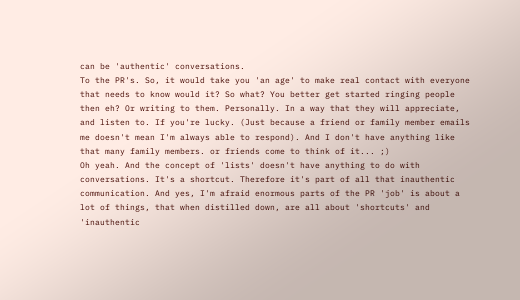can be 'authentic' conversations.
To the PR's. So, it would take you 'an age' to make real contact with everyone that needs to know would it? So what? You better get started ringing people then eh? Or writing to them. Personally. In a way that they will appreciate, and listen to. If you're lucky. (Just because a friend or family member emails me doesn't mean I'm always able to respond). And I don't have anything like that many family members. or friends come to think of it... ;)
Oh yeah. And the concept of 'lists' doesn't have anything to do with conversations. It's a shortcut. Therefore it's part of all that inauthentic communication. And yes, I'm afraid enormous parts of the PR 'job' is about a lot of things, that when distilled down, are all about 'shortcuts' and 'inauthentic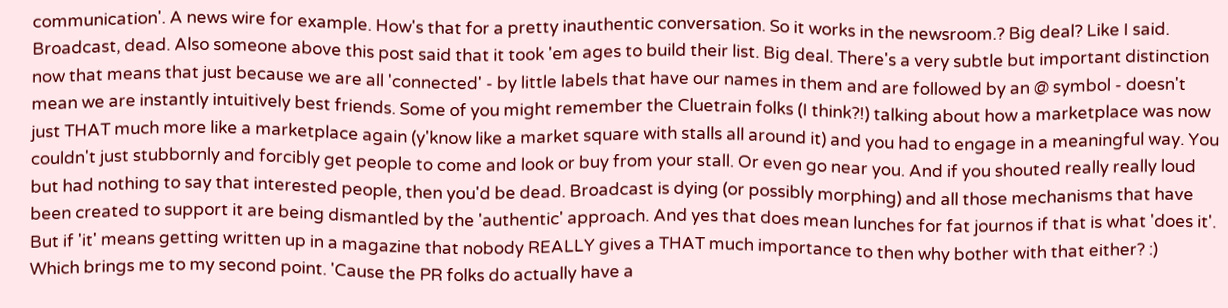communication'. A news wire for example. How's that for a pretty inauthentic conversation. So it works in the newsroom.? Big deal? Like I said. Broadcast, dead. Also someone above this post said that it took 'em ages to build their list. Big deal. There's a very subtle but important distinction now that means that just because we are all 'connected' - by little labels that have our names in them and are followed by an @ symbol - doesn't mean we are instantly intuitively best friends. Some of you might remember the Cluetrain folks (I think?!) talking about how a marketplace was now just THAT much more like a marketplace again (y'know like a market square with stalls all around it) and you had to engage in a meaningful way. You couldn't just stubbornly and forcibly get people to come and look or buy from your stall. Or even go near you. And if you shouted really really loud but had nothing to say that interested people, then you'd be dead. Broadcast is dying (or possibly morphing) and all those mechanisms that have been created to support it are being dismantled by the 'authentic' approach. And yes that does mean lunches for fat journos if that is what 'does it'. But if 'it' means getting written up in a magazine that nobody REALLY gives a THAT much importance to then why bother with that either? :)
Which brings me to my second point. 'Cause the PR folks do actually have a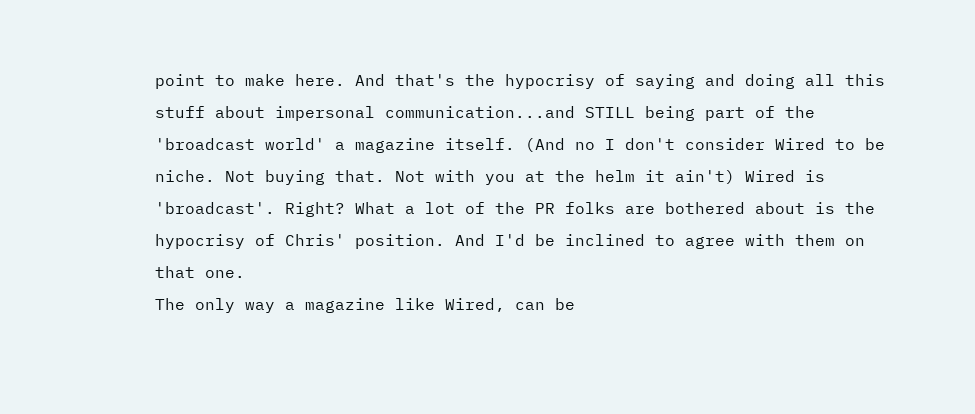point to make here. And that's the hypocrisy of saying and doing all this stuff about impersonal communication...and STILL being part of the 'broadcast world' a magazine itself. (And no I don't consider Wired to be niche. Not buying that. Not with you at the helm it ain't) Wired is 'broadcast'. Right? What a lot of the PR folks are bothered about is the hypocrisy of Chris' position. And I'd be inclined to agree with them on that one.
The only way a magazine like Wired, can be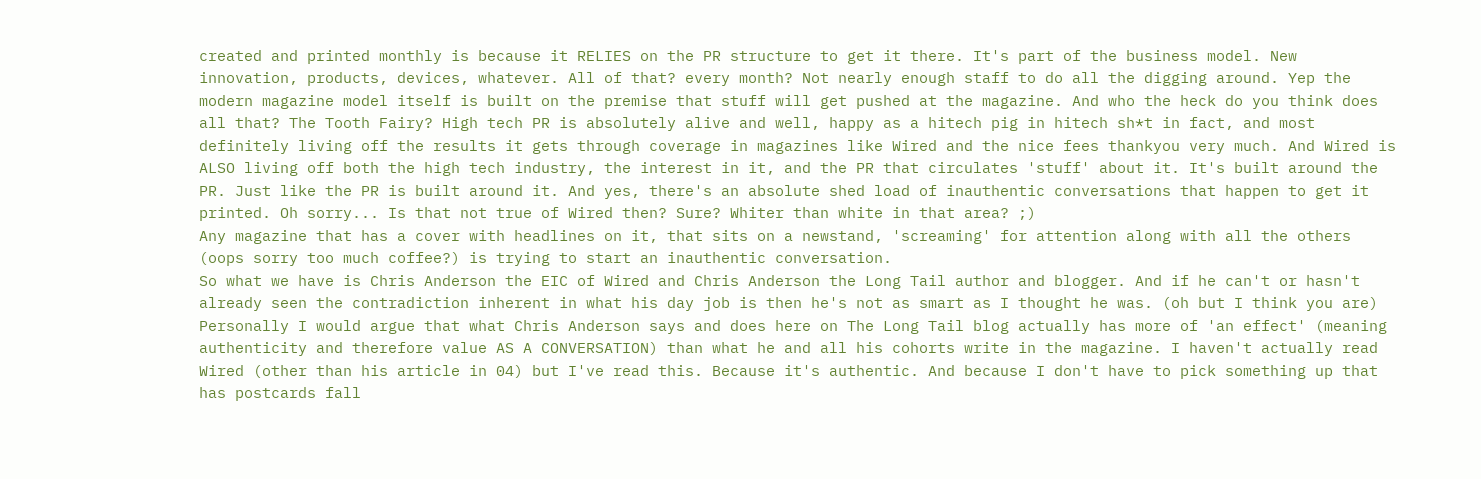created and printed monthly is because it RELIES on the PR structure to get it there. It's part of the business model. New innovation, products, devices, whatever. All of that? every month? Not nearly enough staff to do all the digging around. Yep the modern magazine model itself is built on the premise that stuff will get pushed at the magazine. And who the heck do you think does all that? The Tooth Fairy? High tech PR is absolutely alive and well, happy as a hitech pig in hitech sh*t in fact, and most definitely living off the results it gets through coverage in magazines like Wired and the nice fees thankyou very much. And Wired is ALSO living off both the high tech industry, the interest in it, and the PR that circulates 'stuff' about it. It's built around the PR. Just like the PR is built around it. And yes, there's an absolute shed load of inauthentic conversations that happen to get it printed. Oh sorry... Is that not true of Wired then? Sure? Whiter than white in that area? ;)
Any magazine that has a cover with headlines on it, that sits on a newstand, 'screaming' for attention along with all the others (oops sorry too much coffee?) is trying to start an inauthentic conversation.
So what we have is Chris Anderson the EIC of Wired and Chris Anderson the Long Tail author and blogger. And if he can't or hasn't already seen the contradiction inherent in what his day job is then he's not as smart as I thought he was. (oh but I think you are) Personally I would argue that what Chris Anderson says and does here on The Long Tail blog actually has more of 'an effect' (meaning authenticity and therefore value AS A CONVERSATION) than what he and all his cohorts write in the magazine. I haven't actually read Wired (other than his article in 04) but I've read this. Because it's authentic. And because I don't have to pick something up that has postcards fall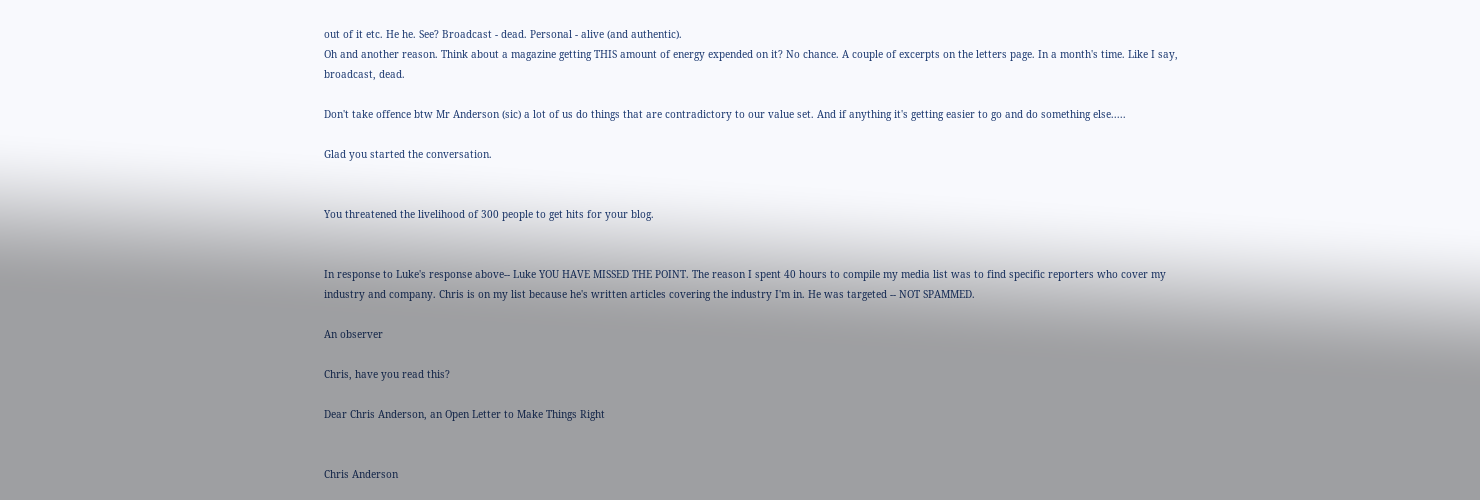out of it etc. He he. See? Broadcast - dead. Personal - alive (and authentic).
Oh and another reason. Think about a magazine getting THIS amount of energy expended on it? No chance. A couple of excerpts on the letters page. In a month's time. Like I say, broadcast, dead.

Don't take offence btw Mr Anderson (sic) a lot of us do things that are contradictory to our value set. And if anything it's getting easier to go and do something else.....

Glad you started the conversation.


You threatened the livelihood of 300 people to get hits for your blog.


In response to Luke's response above-- Luke YOU HAVE MISSED THE POINT. The reason I spent 40 hours to compile my media list was to find specific reporters who cover my industry and company. Chris is on my list because he's written articles covering the industry I'm in. He was targeted -- NOT SPAMMED.

An observer

Chris, have you read this?

Dear Chris Anderson, an Open Letter to Make Things Right


Chris Anderson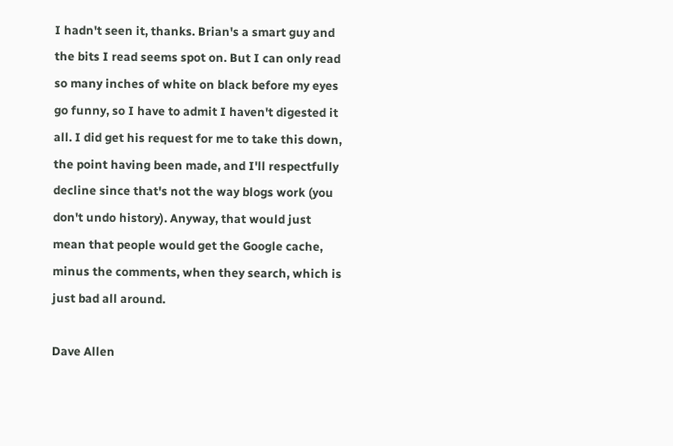I hadn't seen it, thanks. Brian's a smart guy and the bits I read seems spot on. But I can only read so many inches of white on black before my eyes go funny, so I have to admit I haven't digested it all. I did get his request for me to take this down, the point having been made, and I'll respectfully decline since that's not the way blogs work (you don't undo history). Anyway, that would just mean that people would get the Google cache, minus the comments, when they search, which is just bad all around.

Dave Allen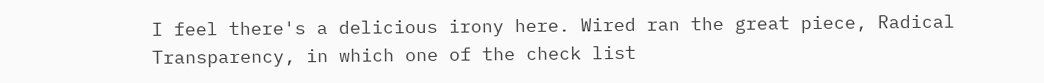I feel there's a delicious irony here. Wired ran the great piece, Radical Transparency, in which one of the check list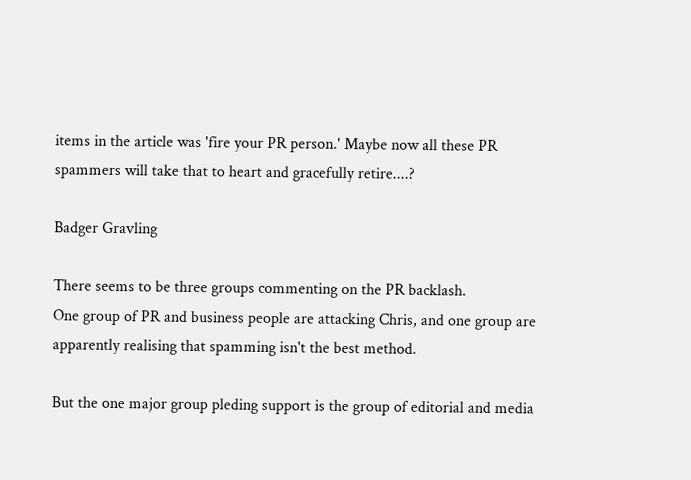items in the article was 'fire your PR person.' Maybe now all these PR spammers will take that to heart and gracefully retire....?

Badger Gravling

There seems to be three groups commenting on the PR backlash.
One group of PR and business people are attacking Chris, and one group are apparently realising that spamming isn't the best method.

But the one major group pleding support is the group of editorial and media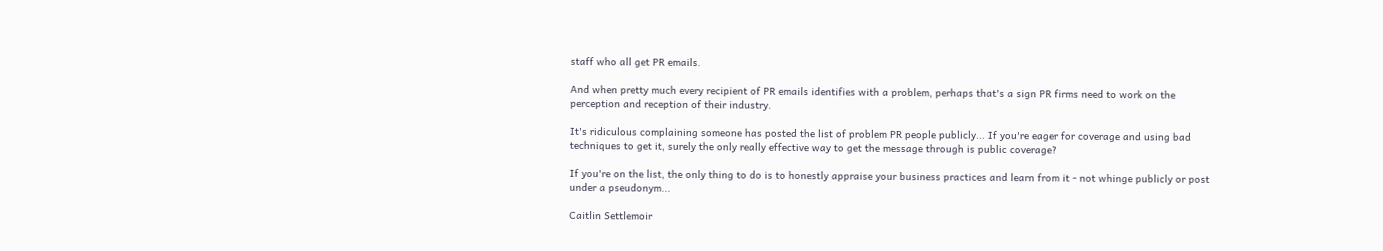staff who all get PR emails.

And when pretty much every recipient of PR emails identifies with a problem, perhaps that's a sign PR firms need to work on the perception and reception of their industry.

It's ridiculous complaining someone has posted the list of problem PR people publicly... If you're eager for coverage and using bad techniques to get it, surely the only really effective way to get the message through is public coverage?

If you're on the list, the only thing to do is to honestly appraise your business practices and learn from it - not whinge publicly or post under a pseudonym...

Caitlin Settlemoir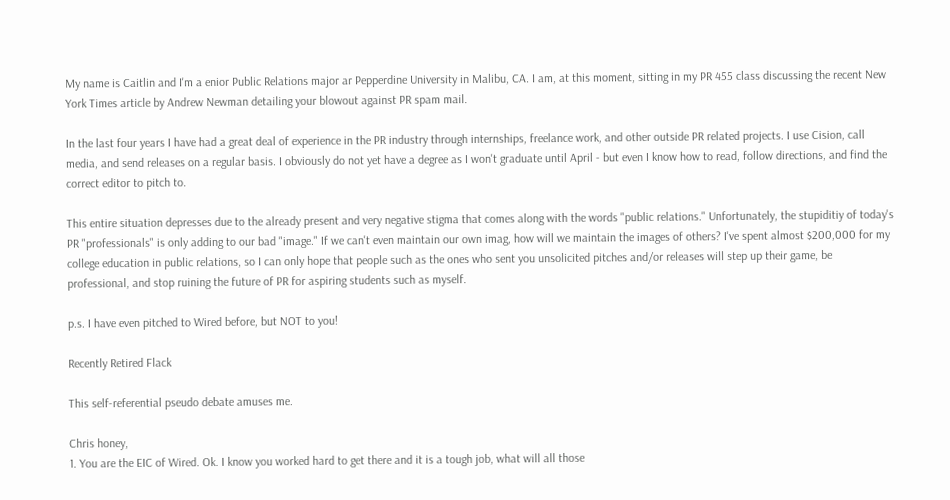My name is Caitlin and I'm a enior Public Relations major ar Pepperdine University in Malibu, CA. I am, at this moment, sitting in my PR 455 class discussing the recent New York Times article by Andrew Newman detailing your blowout against PR spam mail.

In the last four years I have had a great deal of experience in the PR industry through internships, freelance work, and other outside PR related projects. I use Cision, call media, and send releases on a regular basis. I obviously do not yet have a degree as I won't graduate until April - but even I know how to read, follow directions, and find the correct editor to pitch to.

This entire situation depresses due to the already present and very negative stigma that comes along with the words "public relations." Unfortunately, the stupiditiy of today's PR "professionals" is only adding to our bad "image." If we can't even maintain our own imag, how will we maintain the images of others? I've spent almost $200,000 for my college education in public relations, so I can only hope that people such as the ones who sent you unsolicited pitches and/or releases will step up their game, be professional, and stop ruining the future of PR for aspiring students such as myself.

p.s. I have even pitched to Wired before, but NOT to you!

Recently Retired Flack

This self-referential pseudo debate amuses me.

Chris honey,
1. You are the EIC of Wired. Ok. I know you worked hard to get there and it is a tough job, what will all those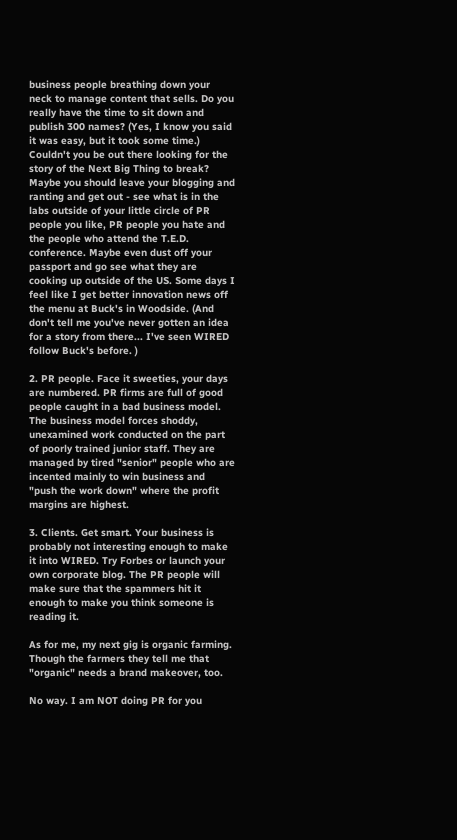business people breathing down your neck to manage content that sells. Do you really have the time to sit down and publish 300 names? (Yes, I know you said it was easy, but it took some time.) Couldn't you be out there looking for the story of the Next Big Thing to break? Maybe you should leave your blogging and ranting and get out - see what is in the labs outside of your little circle of PR people you like, PR people you hate and the people who attend the T.E.D. conference. Maybe even dust off your passport and go see what they are cooking up outside of the US. Some days I feel like I get better innovation news off the menu at Buck's in Woodside. (And don't tell me you've never gotten an idea for a story from there... I've seen WIRED follow Buck's before. )

2. PR people. Face it sweeties, your days are numbered. PR firms are full of good people caught in a bad business model. The business model forces shoddy, unexamined work conducted on the part of poorly trained junior staff. They are managed by tired "senior" people who are incented mainly to win business and "push the work down" where the profit margins are highest.

3. Clients. Get smart. Your business is probably not interesting enough to make it into WIRED. Try Forbes or launch your own corporate blog. The PR people will make sure that the spammers hit it enough to make you think someone is reading it.

As for me, my next gig is organic farming. Though the farmers they tell me that "organic" needs a brand makeover, too.

No way. I am NOT doing PR for you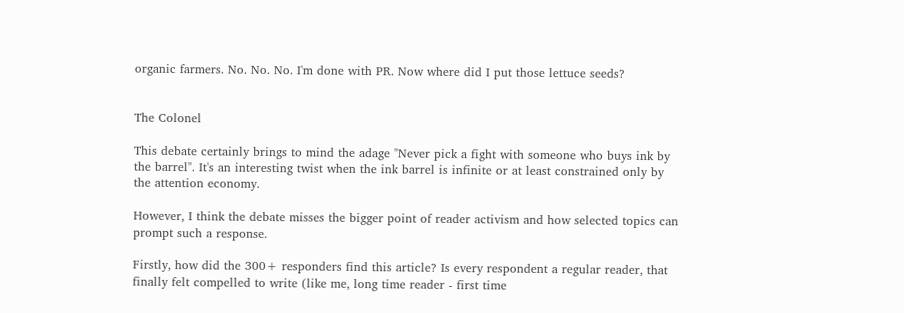organic farmers. No. No. No. I'm done with PR. Now where did I put those lettuce seeds?


The Colonel

This debate certainly brings to mind the adage "Never pick a fight with someone who buys ink by the barrel". It's an interesting twist when the ink barrel is infinite or at least constrained only by the attention economy.

However, I think the debate misses the bigger point of reader activism and how selected topics can prompt such a response.

Firstly, how did the 300+ responders find this article? Is every respondent a regular reader, that finally felt compelled to write (like me, long time reader - first time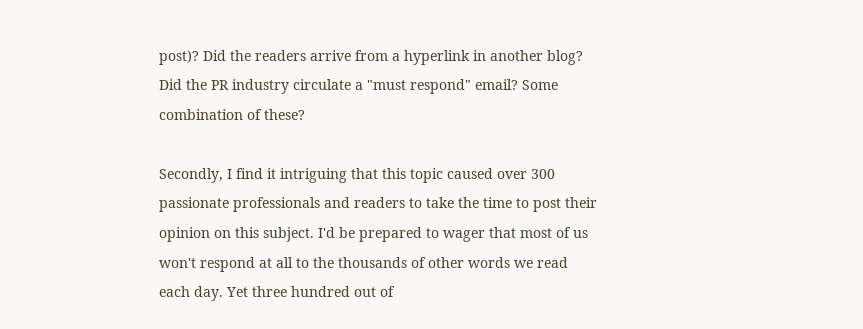post)? Did the readers arrive from a hyperlink in another blog? Did the PR industry circulate a "must respond" email? Some combination of these?

Secondly, I find it intriguing that this topic caused over 300 passionate professionals and readers to take the time to post their opinion on this subject. I'd be prepared to wager that most of us won't respond at all to the thousands of other words we read each day. Yet three hundred out of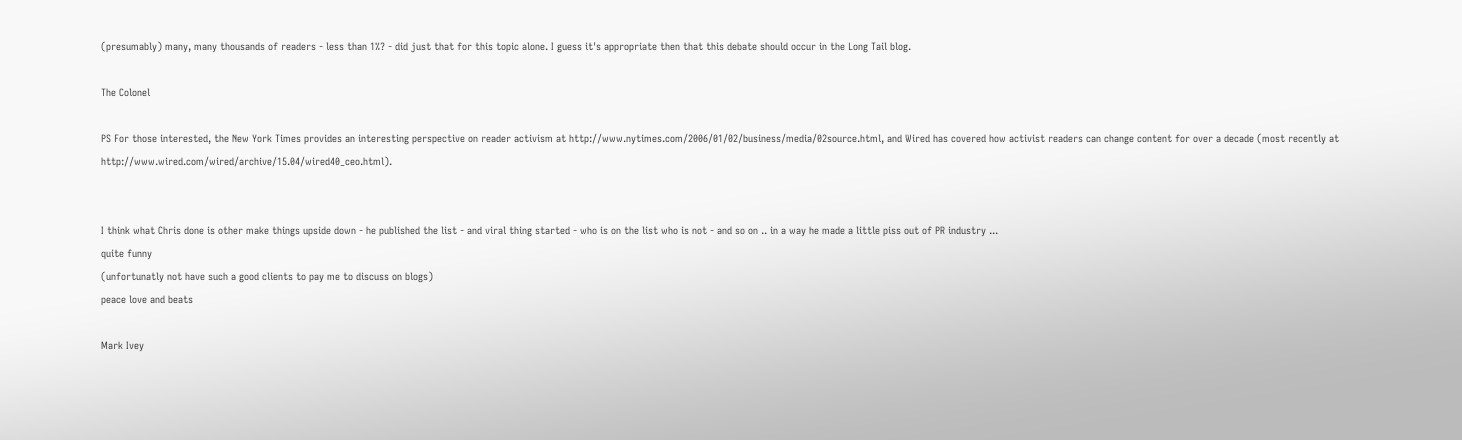(presumably) many, many thousands of readers - less than 1%? - did just that for this topic alone. I guess it's appropriate then that this debate should occur in the Long Tail blog.

The Colonel

PS For those interested, the New York Times provides an interesting perspective on reader activism at http://www.nytimes.com/2006/01/02/business/media/02source.html, and Wired has covered how activist readers can change content for over a decade (most recently at http://www.wired.com/wired/archive/15.04/wired40_ceo.html).


I think what Chris done is other make things upside down - he published the list - and viral thing started - who is on the list who is not - and so on .. in a way he made a little piss out of PR industry ...
quite funny
(unfortunatly not have such a good clients to pay me to discuss on blogs)
peace love and beats

Mark Ivey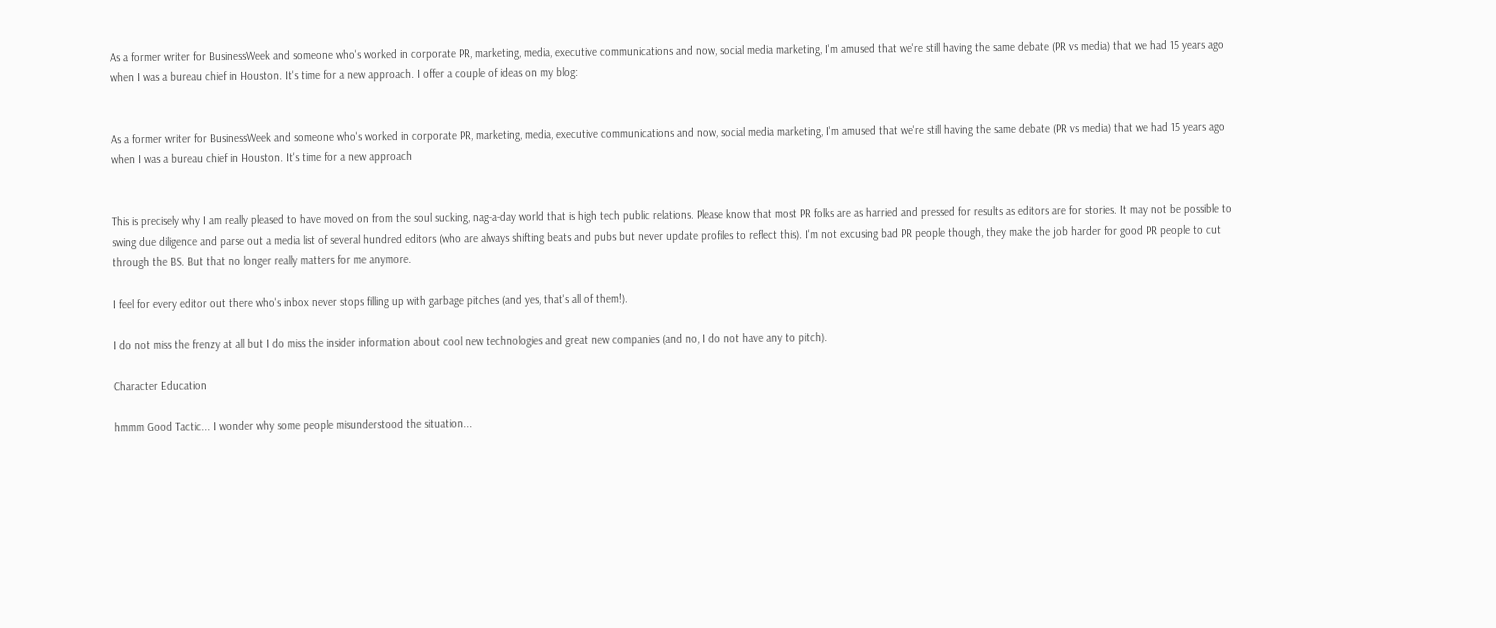As a former writer for BusinessWeek and someone who's worked in corporate PR, marketing, media, executive communications and now, social media marketing, I'm amused that we're still having the same debate (PR vs media) that we had 15 years ago when I was a bureau chief in Houston. It's time for a new approach. I offer a couple of ideas on my blog:


As a former writer for BusinessWeek and someone who's worked in corporate PR, marketing, media, executive communications and now, social media marketing, I'm amused that we're still having the same debate (PR vs media) that we had 15 years ago when I was a bureau chief in Houston. It's time for a new approach


This is precisely why I am really pleased to have moved on from the soul sucking, nag-a-day world that is high tech public relations. Please know that most PR folks are as harried and pressed for results as editors are for stories. It may not be possible to swing due diligence and parse out a media list of several hundred editors (who are always shifting beats and pubs but never update profiles to reflect this). I'm not excusing bad PR people though, they make the job harder for good PR people to cut through the BS. But that no longer really matters for me anymore.

I feel for every editor out there who's inbox never stops filling up with garbage pitches (and yes, that's all of them!).

I do not miss the frenzy at all but I do miss the insider information about cool new technologies and great new companies (and no, I do not have any to pitch).

Character Education

hmmm Good Tactic... I wonder why some people misunderstood the situation...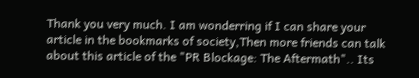Thank you very much. I am wonderring if I can share your article in the bookmarks of society,Then more friends can talk about this article of the "PR Blockage: The Aftermath".. Its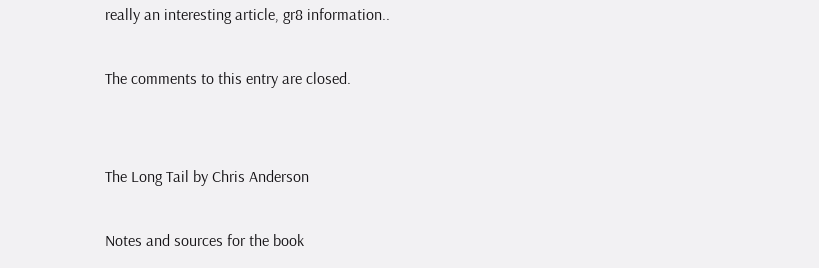really an interesting article, gr8 information..

The comments to this entry are closed.


The Long Tail by Chris Anderson

Notes and sources for the book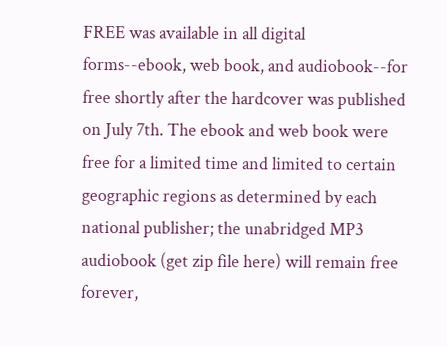FREE was available in all digital forms--ebook, web book, and audiobook--for free shortly after the hardcover was published on July 7th. The ebook and web book were free for a limited time and limited to certain geographic regions as determined by each national publisher; the unabridged MP3 audiobook (get zip file here) will remain free forever,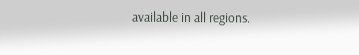available in all regions.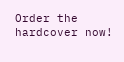Order the hardcover now!